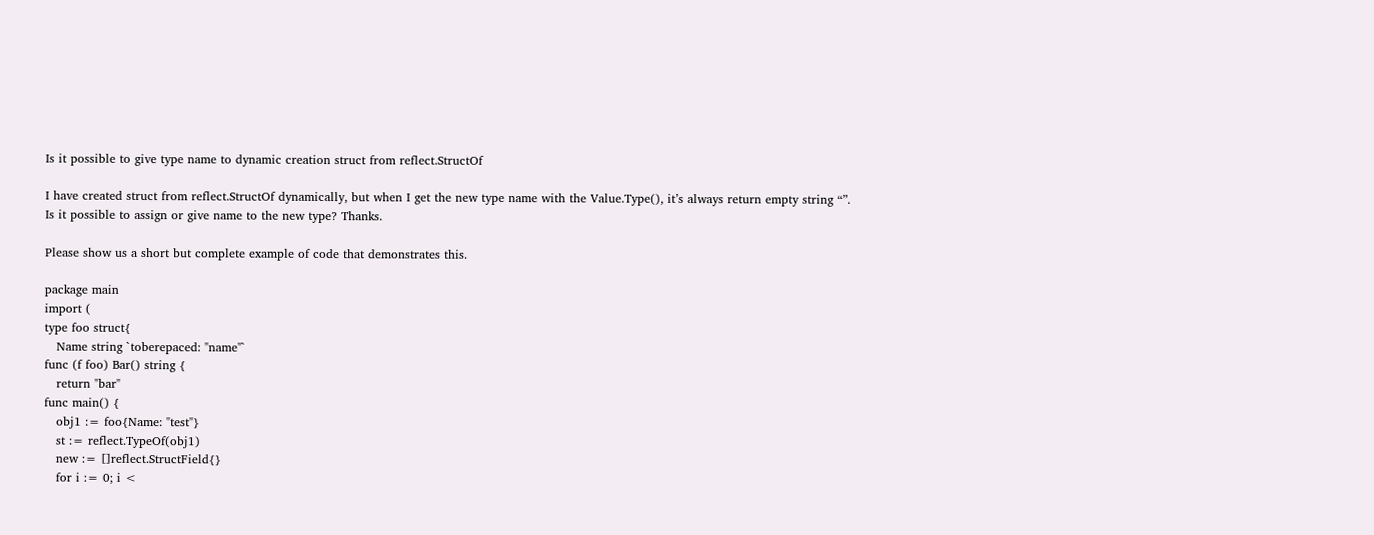Is it possible to give type name to dynamic creation struct from reflect.StructOf

I have created struct from reflect.StructOf dynamically, but when I get the new type name with the Value.Type(), it’s always return empty string “”.
Is it possible to assign or give name to the new type? Thanks.

Please show us a short but complete example of code that demonstrates this.

package main
import (
type foo struct{
   Name string `toberepaced: "name"`
func (f foo) Bar() string {
   return "bar"
func main() {
   obj1 := foo{Name: "test"}
   st := reflect.TypeOf(obj1)
   new := []reflect.StructField{}
   for i := 0; i <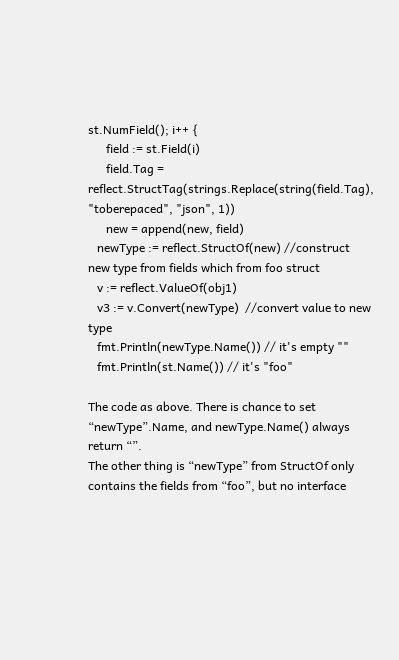st.NumField(); i++ {
      field := st.Field(i)
      field.Tag = reflect.StructTag(strings.Replace(string(field.Tag), "toberepaced", "json", 1))
      new = append(new, field)
   newType := reflect.StructOf(new) //construct new type from fields which from foo struct
   v := reflect.ValueOf(obj1)
   v3 := v.Convert(newType)  //convert value to new type
   fmt.Println(newType.Name()) // it's empty ""
   fmt.Println(st.Name()) // it's "foo"

The code as above. There is chance to set “newType”.Name, and newType.Name() always return “”.
The other thing is “newType” from StructOf only contains the fields from “foo”, but no interface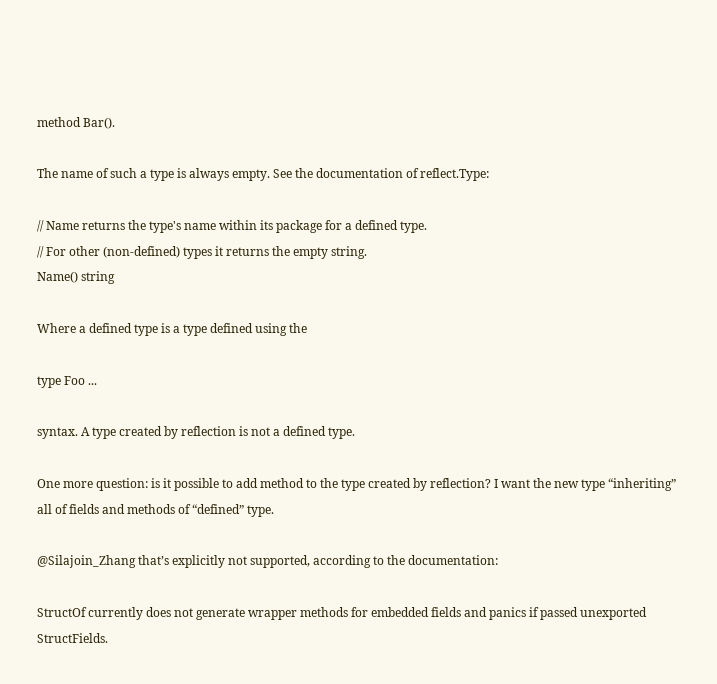method Bar().

The name of such a type is always empty. See the documentation of reflect.Type:

// Name returns the type's name within its package for a defined type.
// For other (non-defined) types it returns the empty string.
Name() string

Where a defined type is a type defined using the

type Foo ...

syntax. A type created by reflection is not a defined type.

One more question: is it possible to add method to the type created by reflection? I want the new type “inheriting” all of fields and methods of “defined” type.

@Silajoin_Zhang that’s explicitly not supported, according to the documentation:

StructOf currently does not generate wrapper methods for embedded fields and panics if passed unexported StructFields.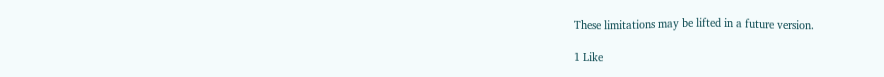These limitations may be lifted in a future version.

1 Like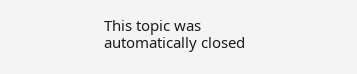This topic was automatically closed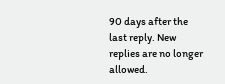90 days after the last reply. New replies are no longer allowed.